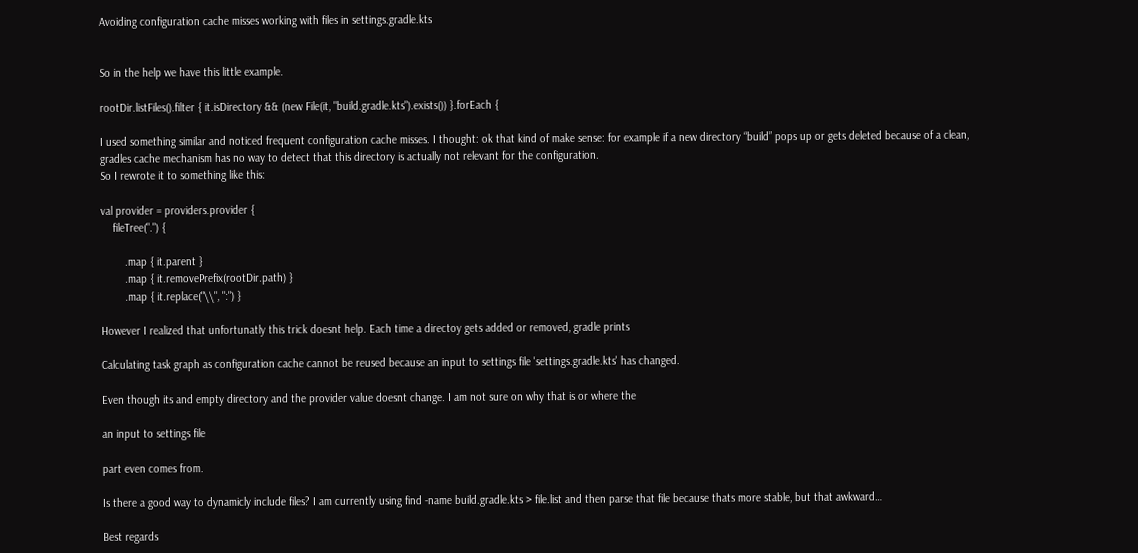Avoiding configuration cache misses working with files in settings.gradle.kts


So in the help we have this little example.

rootDir.listFiles().filter { it.isDirectory && (new File(it, "build.gradle.kts").exists()) }.forEach {

I used something similar and noticed frequent configuration cache misses. I thought: ok that kind of make sense: for example if a new directory “build” pops up or gets deleted because of a clean, gradles cache mechanism has no way to detect that this directory is actually not relevant for the configuration.
So I rewrote it to something like this:

val provider = providers.provider {
    fileTree(".") {

        .map { it.parent }
        .map { it.removePrefix(rootDir.path) }
        .map { it.replace("\\", ":") }

However I realized that unfortunatly this trick doesnt help. Each time a directoy gets added or removed, gradle prints

Calculating task graph as configuration cache cannot be reused because an input to settings file 'settings.gradle.kts' has changed.

Even though its and empty directory and the provider value doesnt change. I am not sure on why that is or where the

an input to settings file

part even comes from.

Is there a good way to dynamicly include files? I am currently using find -name build.gradle.kts > file.list and then parse that file because thats more stable, but that awkward…

Best regards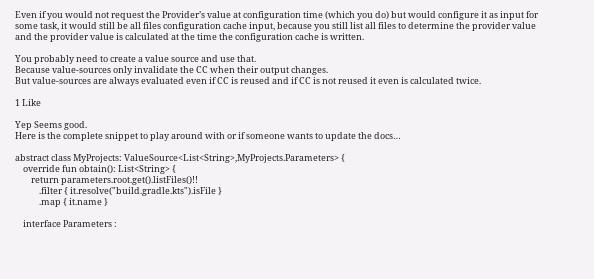Even if you would not request the Provider’s value at configuration time (which you do) but would configure it as input for some task, it would still be all files configuration cache input, because you still list all files to determine the provider value and the provider value is calculated at the time the configuration cache is written.

You probably need to create a value source and use that.
Because value-sources only invalidate the CC when their output changes.
But value-sources are always evaluated even if CC is reused and if CC is not reused it even is calculated twice.

1 Like

Yep Seems good.
Here is the complete snippet to play around with or if someone wants to update the docs…

abstract class MyProjects: ValueSource<List<String>,MyProjects.Parameters> {
    override fun obtain(): List<String> {
        return parameters.root.get().listFiles()!!
            .filter { it.resolve("build.gradle.kts").isFile }
            .map { it.name }

    interface Parameters :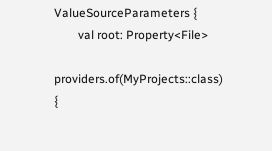ValueSourceParameters {
        val root: Property<File>

providers.of(MyProjects::class) {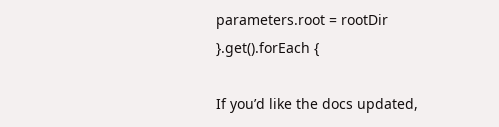parameters.root = rootDir
}.get().forEach {

If you’d like the docs updated,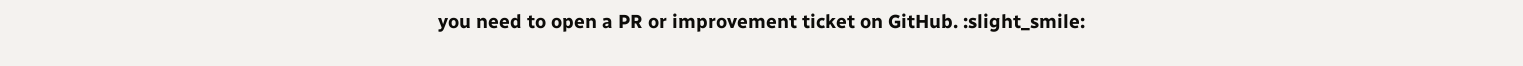you need to open a PR or improvement ticket on GitHub. :slight_smile: